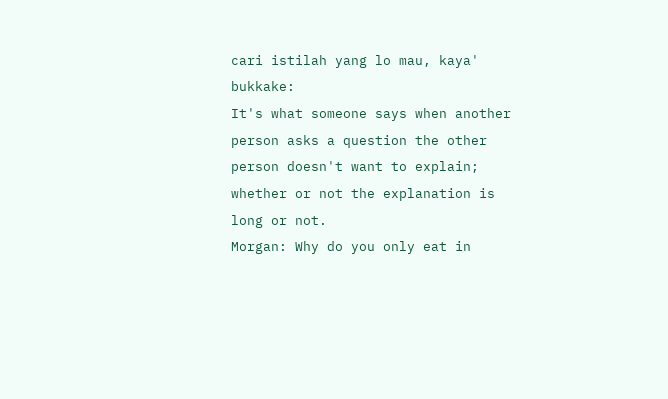cari istilah yang lo mau, kaya' bukkake:
It's what someone says when another person asks a question the other person doesn't want to explain; whether or not the explanation is long or not.
Morgan: Why do you only eat in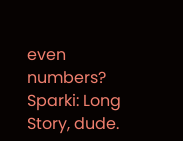even numbers?
Sparki: Long Story, dude.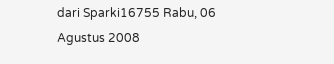dari Sparki16755 Rabu, 06 Agustus 2008